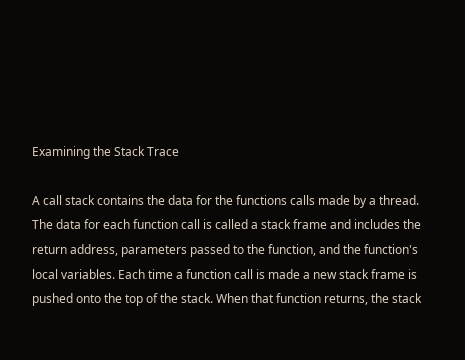Examining the Stack Trace

A call stack contains the data for the functions calls made by a thread. The data for each function call is called a stack frame and includes the return address, parameters passed to the function, and the function's local variables. Each time a function call is made a new stack frame is pushed onto the top of the stack. When that function returns, the stack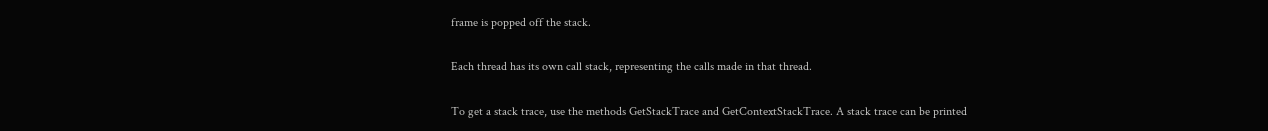frame is popped off the stack.

Each thread has its own call stack, representing the calls made in that thread.

To get a stack trace, use the methods GetStackTrace and GetContextStackTrace. A stack trace can be printed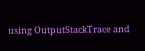using OutputStackTrace and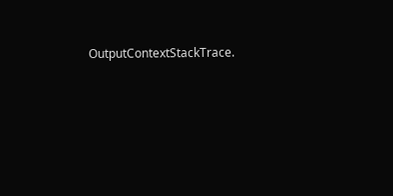OutputContextStackTrace.